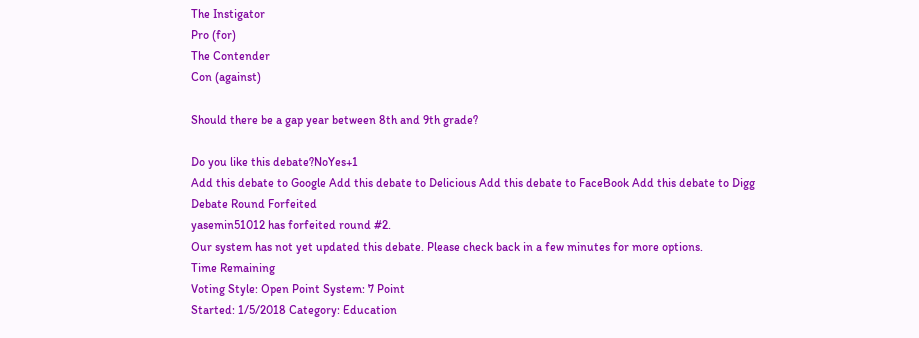The Instigator
Pro (for)
The Contender
Con (against)

Should there be a gap year between 8th and 9th grade?

Do you like this debate?NoYes+1
Add this debate to Google Add this debate to Delicious Add this debate to FaceBook Add this debate to Digg
Debate Round Forfeited
yasemin51012 has forfeited round #2.
Our system has not yet updated this debate. Please check back in a few minutes for more options.
Time Remaining
Voting Style: Open Point System: 7 Point
Started: 1/5/2018 Category: Education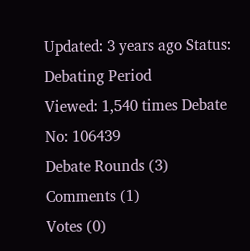Updated: 3 years ago Status: Debating Period
Viewed: 1,540 times Debate No: 106439
Debate Rounds (3)
Comments (1)
Votes (0)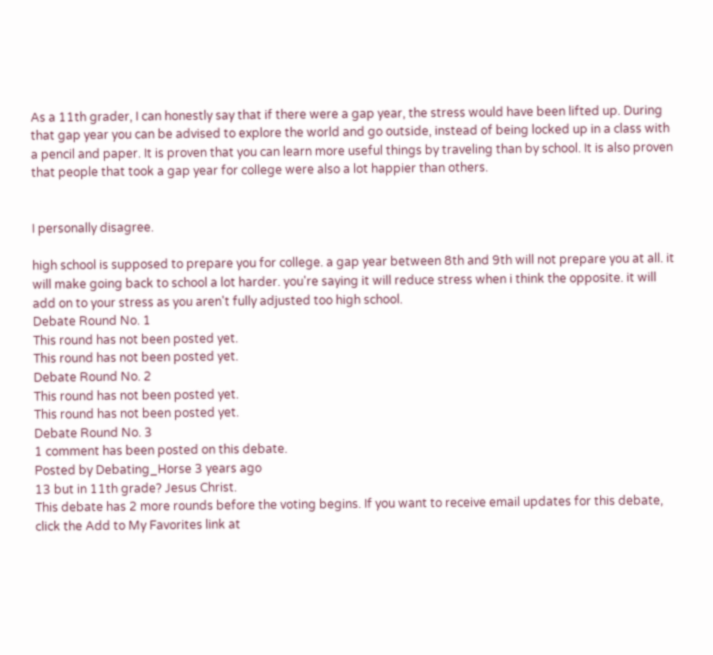As a 11th grader, I can honestly say that if there were a gap year, the stress would have been lifted up. During that gap year you can be advised to explore the world and go outside, instead of being locked up in a class with a pencil and paper. It is proven that you can learn more useful things by traveling than by school. It is also proven that people that took a gap year for college were also a lot happier than others.


I personally disagree.

high school is supposed to prepare you for college. a gap year between 8th and 9th will not prepare you at all. it will make going back to school a lot harder. you're saying it will reduce stress when i think the opposite. it will add on to your stress as you aren't fully adjusted too high school.
Debate Round No. 1
This round has not been posted yet.
This round has not been posted yet.
Debate Round No. 2
This round has not been posted yet.
This round has not been posted yet.
Debate Round No. 3
1 comment has been posted on this debate.
Posted by Debating_Horse 3 years ago
13 but in 11th grade? Jesus Christ.
This debate has 2 more rounds before the voting begins. If you want to receive email updates for this debate, click the Add to My Favorites link at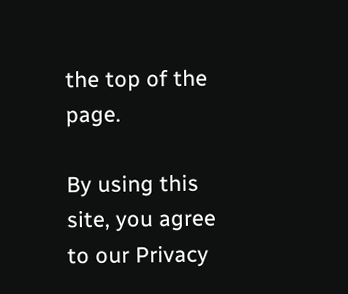the top of the page.

By using this site, you agree to our Privacy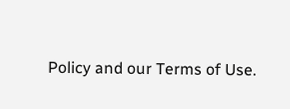Policy and our Terms of Use.